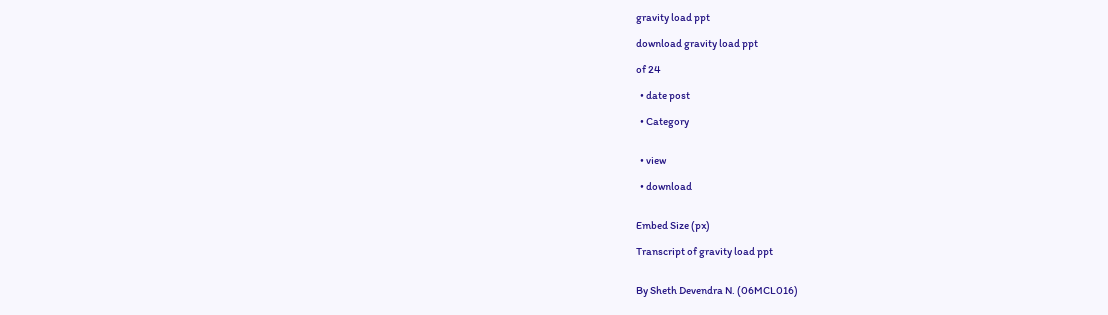gravity load ppt

download gravity load ppt

of 24

  • date post

  • Category


  • view

  • download


Embed Size (px)

Transcript of gravity load ppt


By Sheth Devendra N. (06MCL016)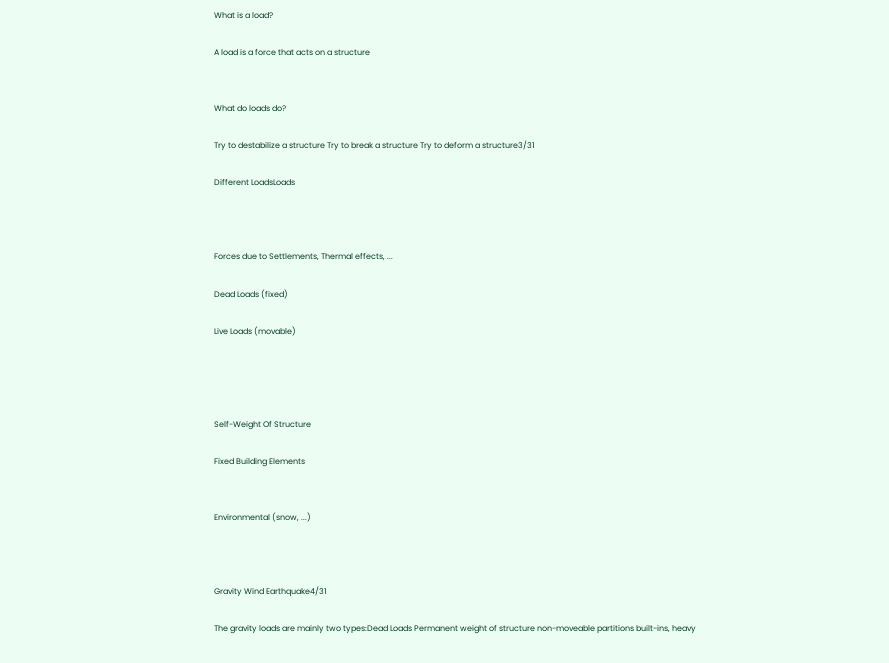What is a load?

A load is a force that acts on a structure


What do loads do?

Try to destabilize a structure Try to break a structure Try to deform a structure3/31

Different LoadsLoads



Forces due to Settlements, Thermal effects, ...

Dead Loads (fixed)

Live Loads (movable)




Self-Weight Of Structure

Fixed Building Elements


Environmental (snow, ...)



Gravity Wind Earthquake4/31

The gravity loads are mainly two types:Dead Loads Permanent weight of structure non-moveable partitions built-ins, heavy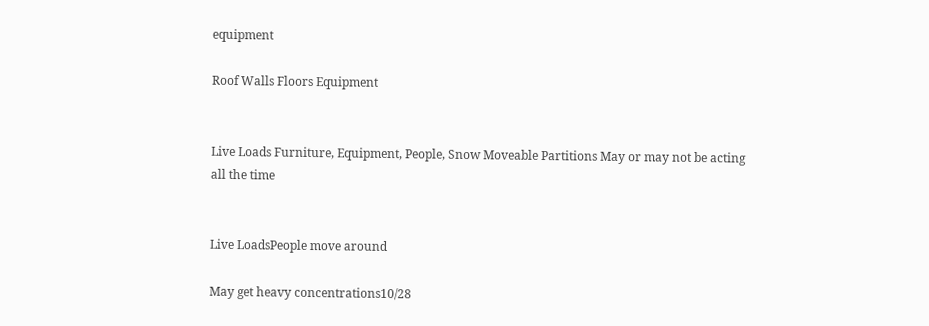equipment

Roof Walls Floors Equipment


Live Loads Furniture, Equipment, People, Snow Moveable Partitions May or may not be acting all the time


Live LoadsPeople move around

May get heavy concentrations10/28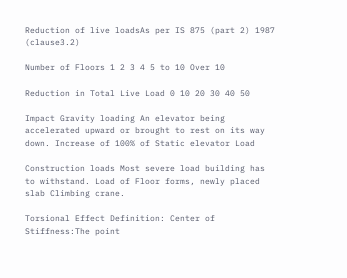Reduction of live loadsAs per IS 875 (part 2) 1987 (clause3.2)

Number of Floors 1 2 3 4 5 to 10 Over 10

Reduction in Total Live Load 0 10 20 30 40 50

Impact Gravity loading An elevator being accelerated upward or brought to rest on its way down. Increase of 100% of Static elevator Load

Construction loads Most severe load building has to withstand. Load of Floor forms, newly placed slab Climbing crane.

Torsional Effect Definition: Center of Stiffness:The point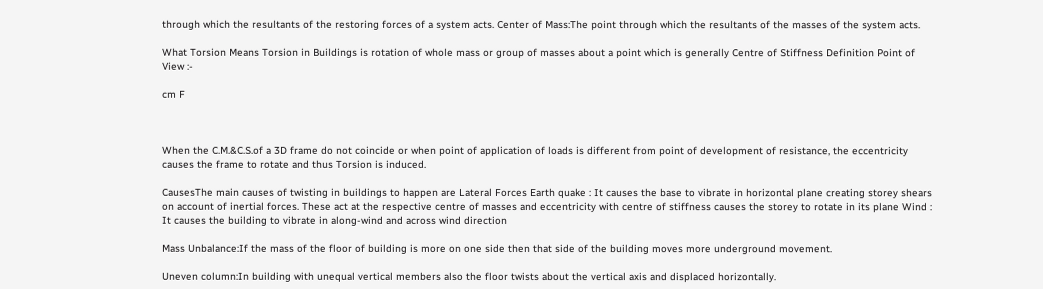through which the resultants of the restoring forces of a system acts. Center of Mass:The point through which the resultants of the masses of the system acts.

What Torsion Means Torsion in Buildings is rotation of whole mass or group of masses about a point which is generally Centre of Stiffness Definition Point of View :-

cm F



When the C.M.&C.S.of a 3D frame do not coincide or when point of application of loads is different from point of development of resistance, the eccentricity causes the frame to rotate and thus Torsion is induced.

CausesThe main causes of twisting in buildings to happen are Lateral Forces Earth quake : It causes the base to vibrate in horizontal plane creating storey shears on account of inertial forces. These act at the respective centre of masses and eccentricity with centre of stiffness causes the storey to rotate in its plane Wind : It causes the building to vibrate in along-wind and across wind direction

Mass Unbalance:If the mass of the floor of building is more on one side then that side of the building moves more underground movement.

Uneven column:In building with unequal vertical members also the floor twists about the vertical axis and displaced horizontally.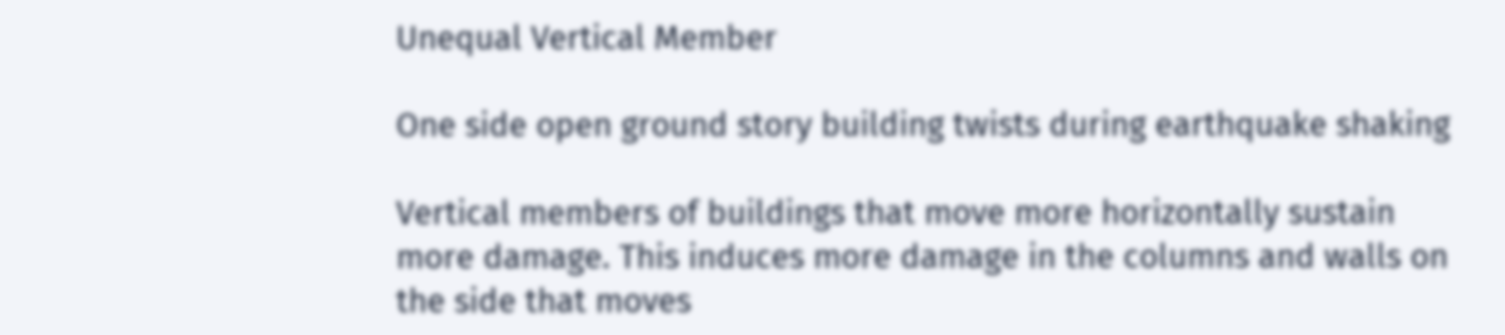Unequal Vertical Member

One side open ground story building twists during earthquake shaking

Vertical members of buildings that move more horizontally sustain more damage. This induces more damage in the columns and walls on the side that moves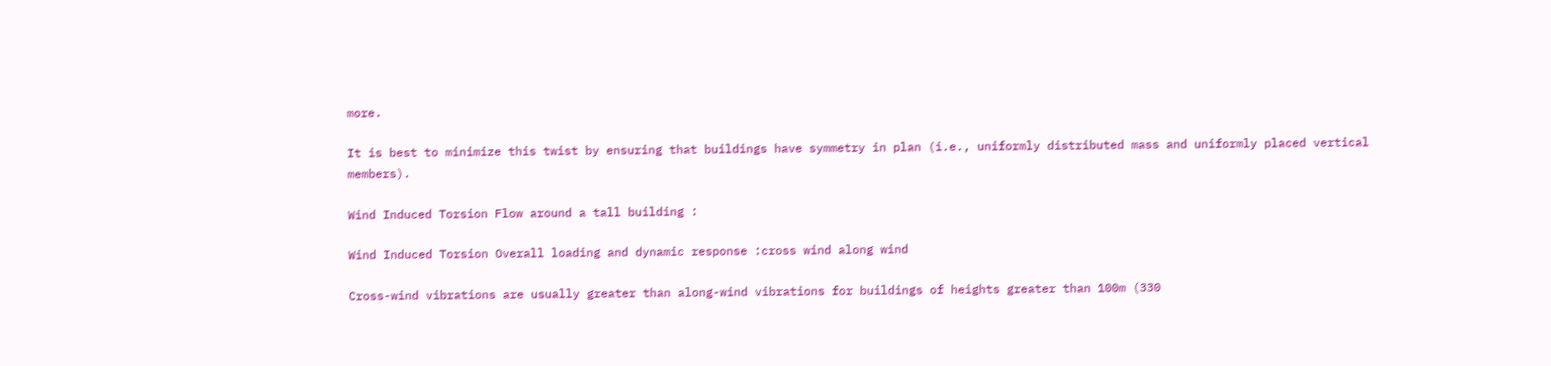more.

It is best to minimize this twist by ensuring that buildings have symmetry in plan (i.e., uniformly distributed mass and uniformly placed vertical members).

Wind Induced Torsion Flow around a tall building :

Wind Induced Torsion Overall loading and dynamic response :cross wind along wind

Cross-wind vibrations are usually greater than along-wind vibrations for buildings of heights greater than 100m (330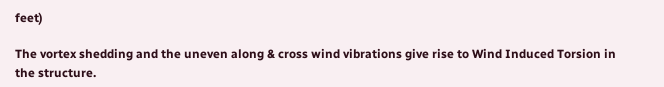feet)

The vortex shedding and the uneven along & cross wind vibrations give rise to Wind Induced Torsion in the structure.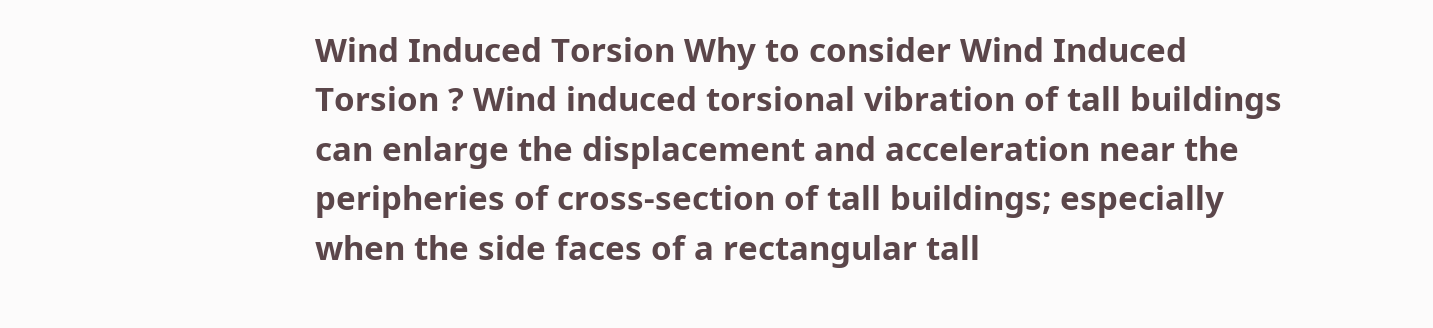Wind Induced Torsion Why to consider Wind Induced Torsion ? Wind induced torsional vibration of tall buildings can enlarge the displacement and acceleration near the peripheries of cross-section of tall buildings; especially when the side faces of a rectangular tall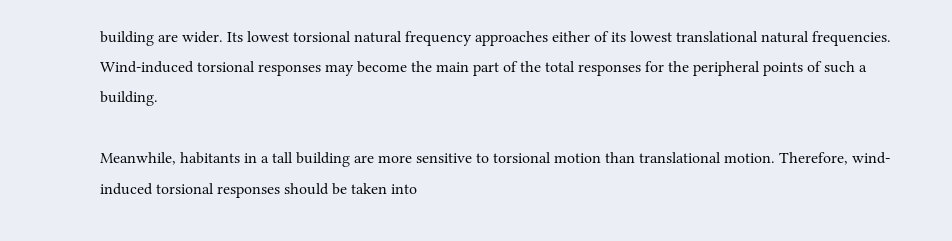building are wider. Its lowest torsional natural frequency approaches either of its lowest translational natural frequencies. Wind-induced torsional responses may become the main part of the total responses for the peripheral points of such a building.

Meanwhile, habitants in a tall building are more sensitive to torsional motion than translational motion. Therefore, wind-induced torsional responses should be taken into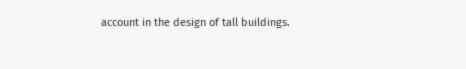account in the design of tall buildings.